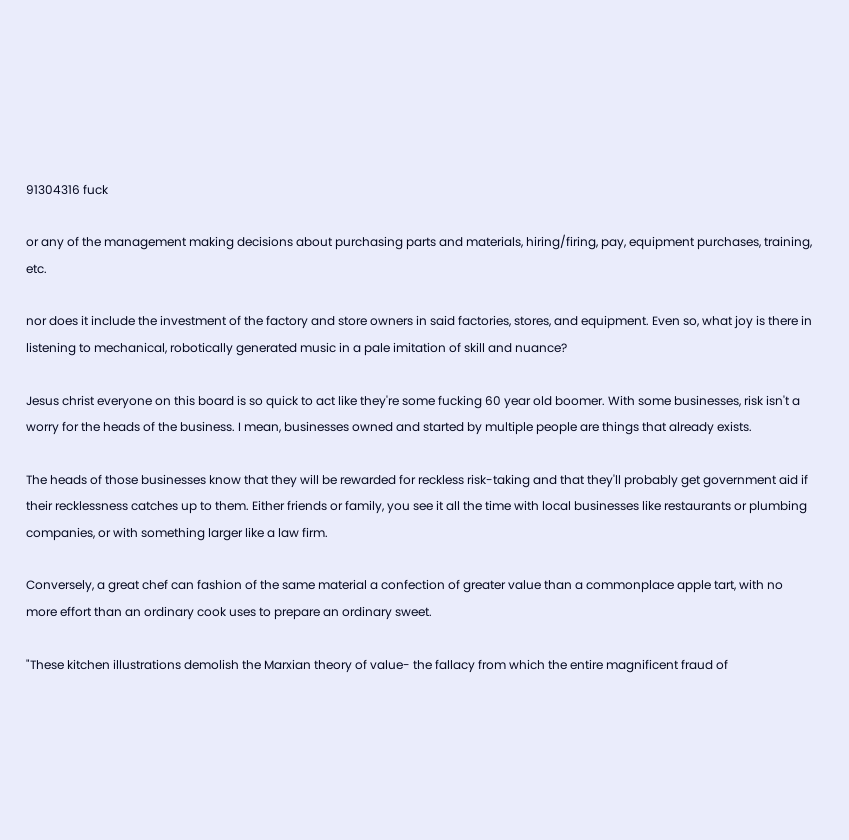91304316 fuck

or any of the management making decisions about purchasing parts and materials, hiring/firing, pay, equipment purchases, training, etc.

nor does it include the investment of the factory and store owners in said factories, stores, and equipment. Even so, what joy is there in listening to mechanical, robotically generated music in a pale imitation of skill and nuance?

Jesus christ everyone on this board is so quick to act like they're some fucking 60 year old boomer. With some businesses, risk isn't a worry for the heads of the business. I mean, businesses owned and started by multiple people are things that already exists.

The heads of those businesses know that they will be rewarded for reckless risk-taking and that they'll probably get government aid if their recklessness catches up to them. Either friends or family, you see it all the time with local businesses like restaurants or plumbing companies, or with something larger like a law firm.

Conversely, a great chef can fashion of the same material a confection of greater value than a commonplace apple tart, with no more effort than an ordinary cook uses to prepare an ordinary sweet.

"These kitchen illustrations demolish the Marxian theory of value- the fallacy from which the entire magnificent fraud of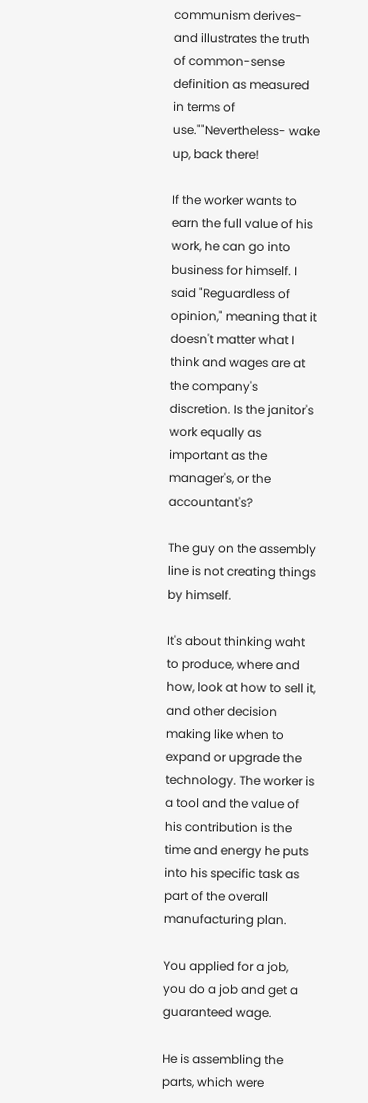communism derives- and illustrates the truth of common-sense definition as measured in terms of use.""Nevertheless- wake up, back there!

If the worker wants to earn the full value of his work, he can go into business for himself. I said "Reguardless of opinion," meaning that it doesn't matter what I think and wages are at the company's discretion. Is the janitor's work equally as important as the manager's, or the accountant's?

The guy on the assembly line is not creating things by himself.

It's about thinking waht to produce, where and how, look at how to sell it, and other decision making like when to expand or upgrade the technology. The worker is a tool and the value of his contribution is the time and energy he puts into his specific task as part of the overall manufacturing plan.

You applied for a job, you do a job and get a guaranteed wage.

He is assembling the parts, which were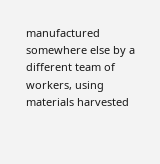manufactured somewhere else by a different team of workers, using materials harvested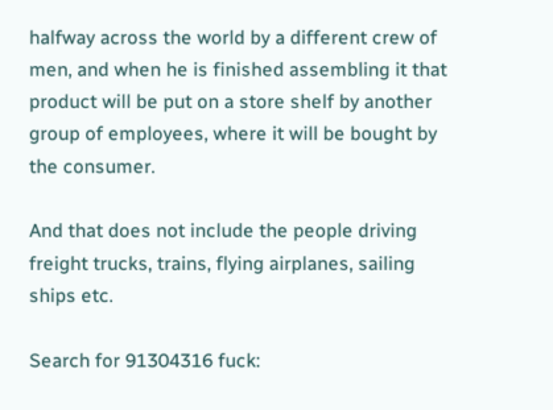halfway across the world by a different crew of men, and when he is finished assembling it that product will be put on a store shelf by another group of employees, where it will be bought by the consumer.

And that does not include the people driving freight trucks, trains, flying airplanes, sailing ships etc.

Search for 91304316 fuck: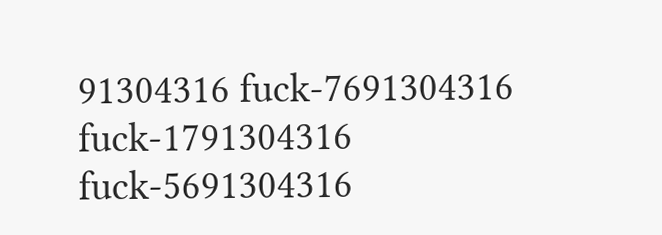91304316 fuck-7691304316 fuck-1791304316 fuck-5691304316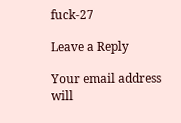fuck-27

Leave a Reply

Your email address will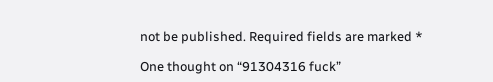not be published. Required fields are marked *

One thought on “91304316 fuck”